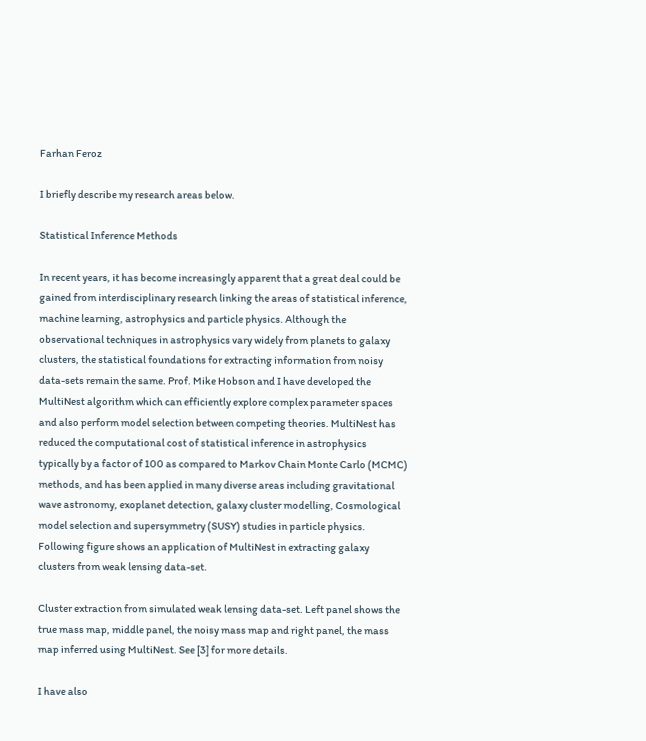Farhan Feroz

I briefly describe my research areas below.

Statistical Inference Methods

In recent years, it has become increasingly apparent that a great deal could be gained from interdisciplinary research linking the areas of statistical inference, machine learning, astrophysics and particle physics. Although the observational techniques in astrophysics vary widely from planets to galaxy clusters, the statistical foundations for extracting information from noisy data-sets remain the same. Prof. Mike Hobson and I have developed the MultiNest algorithm which can efficiently explore complex parameter spaces and also perform model selection between competing theories. MultiNest has reduced the computational cost of statistical inference in astrophysics typically by a factor of 100 as compared to Markov Chain Monte Carlo (MCMC) methods, and has been applied in many diverse areas including gravitational wave astronomy, exoplanet detection, galaxy cluster modelling, Cosmological model selection and supersymmetry (SUSY) studies in particle physics. Following figure shows an application of MultiNest in extracting galaxy clusters from weak lensing data-set.

Cluster extraction from simulated weak lensing data-set. Left panel shows the true mass map, middle panel, the noisy mass map and right panel, the mass map inferred using MultiNest. See [3] for more details.

I have also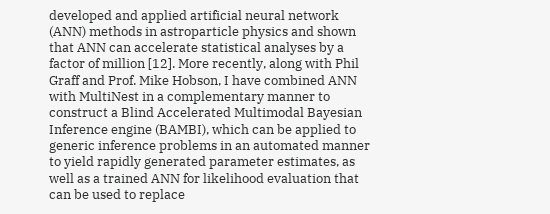developed and applied artificial neural network (ANN) methods in astroparticle physics and shown that ANN can accelerate statistical analyses by a factor of million [12]. More recently, along with Phil Graff and Prof. Mike Hobson, I have combined ANN with MultiNest in a complementary manner to construct a Blind Accelerated Multimodal Bayesian Inference engine (BAMBI), which can be applied to generic inference problems in an automated manner to yield rapidly generated parameter estimates, as well as a trained ANN for likelihood evaluation that can be used to replace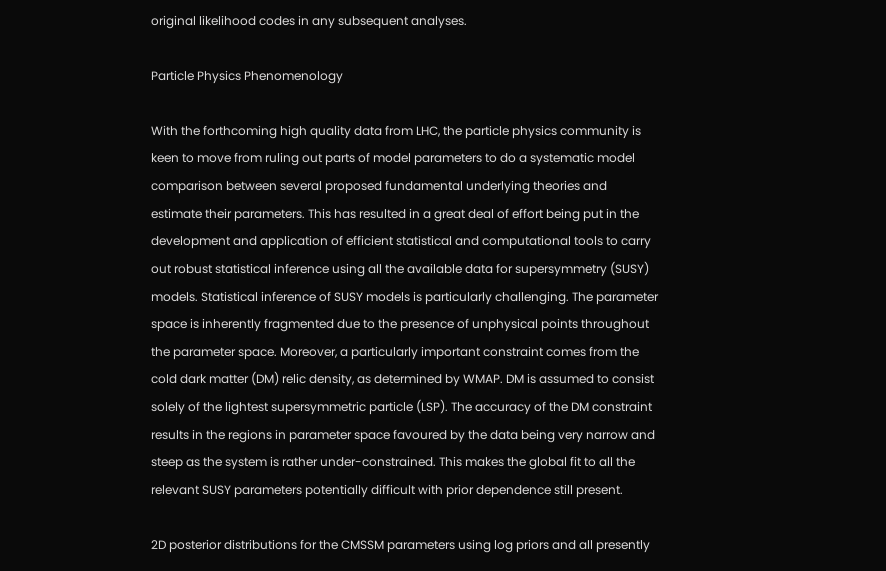original likelihood codes in any subsequent analyses.

Particle Physics Phenomenology

With the forthcoming high quality data from LHC, the particle physics community is keen to move from ruling out parts of model parameters to do a systematic model comparison between several proposed fundamental underlying theories and estimate their parameters. This has resulted in a great deal of effort being put in the development and application of efficient statistical and computational tools to carry out robust statistical inference using all the available data for supersymmetry (SUSY) models. Statistical inference of SUSY models is particularly challenging. The parameter space is inherently fragmented due to the presence of unphysical points throughout the parameter space. Moreover, a particularly important constraint comes from the cold dark matter (DM) relic density, as determined by WMAP. DM is assumed to consist solely of the lightest supersymmetric particle (LSP). The accuracy of the DM constraint results in the regions in parameter space favoured by the data being very narrow and steep as the system is rather under-constrained. This makes the global fit to all the relevant SUSY parameters potentially difficult with prior dependence still present.

2D posterior distributions for the CMSSM parameters using log priors and all presently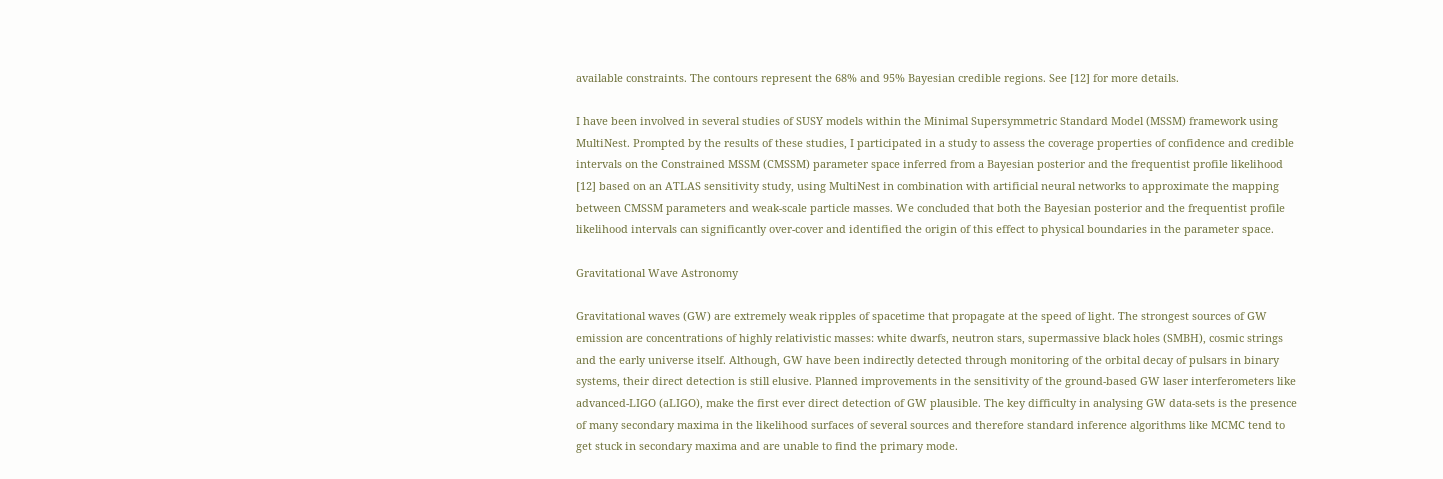available constraints. The contours represent the 68% and 95% Bayesian credible regions. See [12] for more details.

I have been involved in several studies of SUSY models within the Minimal Supersymmetric Standard Model (MSSM) framework using MultiNest. Prompted by the results of these studies, I participated in a study to assess the coverage properties of confidence and credible intervals on the Constrained MSSM (CMSSM) parameter space inferred from a Bayesian posterior and the frequentist profile likelihood [12] based on an ATLAS sensitivity study, using MultiNest in combination with artificial neural networks to approximate the mapping between CMSSM parameters and weak-scale particle masses. We concluded that both the Bayesian posterior and the frequentist profile likelihood intervals can significantly over-cover and identified the origin of this effect to physical boundaries in the parameter space.

Gravitational Wave Astronomy

Gravitational waves (GW) are extremely weak ripples of spacetime that propagate at the speed of light. The strongest sources of GW emission are concentrations of highly relativistic masses: white dwarfs, neutron stars, supermassive black holes (SMBH), cosmic strings and the early universe itself. Although, GW have been indirectly detected through monitoring of the orbital decay of pulsars in binary systems, their direct detection is still elusive. Planned improvements in the sensitivity of the ground-based GW laser interferometers like advanced-LIGO (aLIGO), make the first ever direct detection of GW plausible. The key difficulty in analysing GW data-sets is the presence of many secondary maxima in the likelihood surfaces of several sources and therefore standard inference algorithms like MCMC tend to get stuck in secondary maxima and are unable to find the primary mode.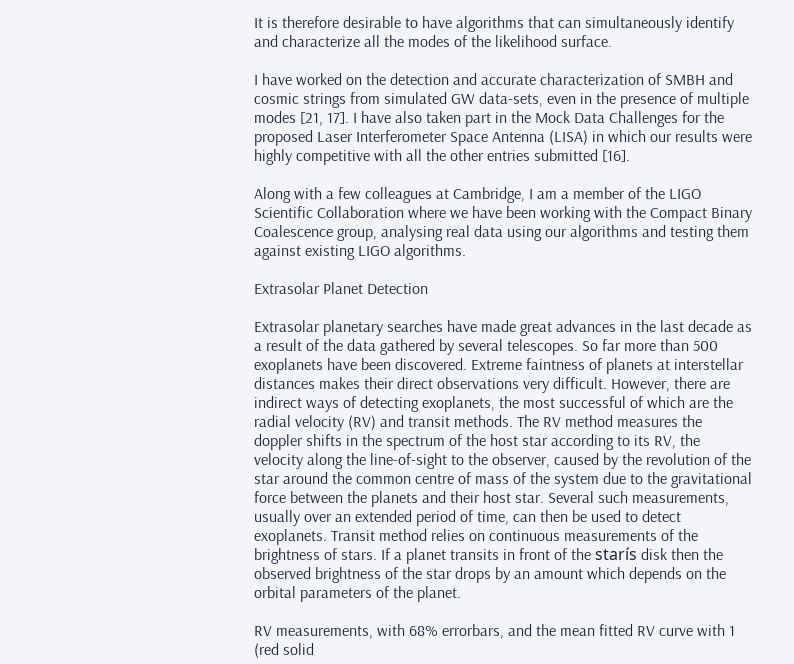It is therefore desirable to have algorithms that can simultaneously identify and characterize all the modes of the likelihood surface.

I have worked on the detection and accurate characterization of SMBH and cosmic strings from simulated GW data-sets, even in the presence of multiple modes [21, 17]. I have also taken part in the Mock Data Challenges for the proposed Laser Interferometer Space Antenna (LISA) in which our results were highly competitive with all the other entries submitted [16].

Along with a few colleagues at Cambridge, I am a member of the LIGO Scientific Collaboration where we have been working with the Compact Binary Coalescence group, analysing real data using our algorithms and testing them against existing LIGO algorithms.

Extrasolar Planet Detection

Extrasolar planetary searches have made great advances in the last decade as a result of the data gathered by several telescopes. So far more than 500 exoplanets have been discovered. Extreme faintness of planets at interstellar distances makes their direct observations very difficult. However, there are indirect ways of detecting exoplanets, the most successful of which are the radial velocity (RV) and transit methods. The RV method measures the doppler shifts in the spectrum of the host star according to its RV, the velocity along the line-of-sight to the observer, caused by the revolution of the star around the common centre of mass of the system due to the gravitational force between the planets and their host star. Several such measurements, usually over an extended period of time, can then be used to detect exoplanets. Transit method relies on continuous measurements of the brightness of stars. If a planet transits in front of the starís disk then the observed brightness of the star drops by an amount which depends on the orbital parameters of the planet.

RV measurements, with 68% errorbars, and the mean fitted RV curve with 1 (red solid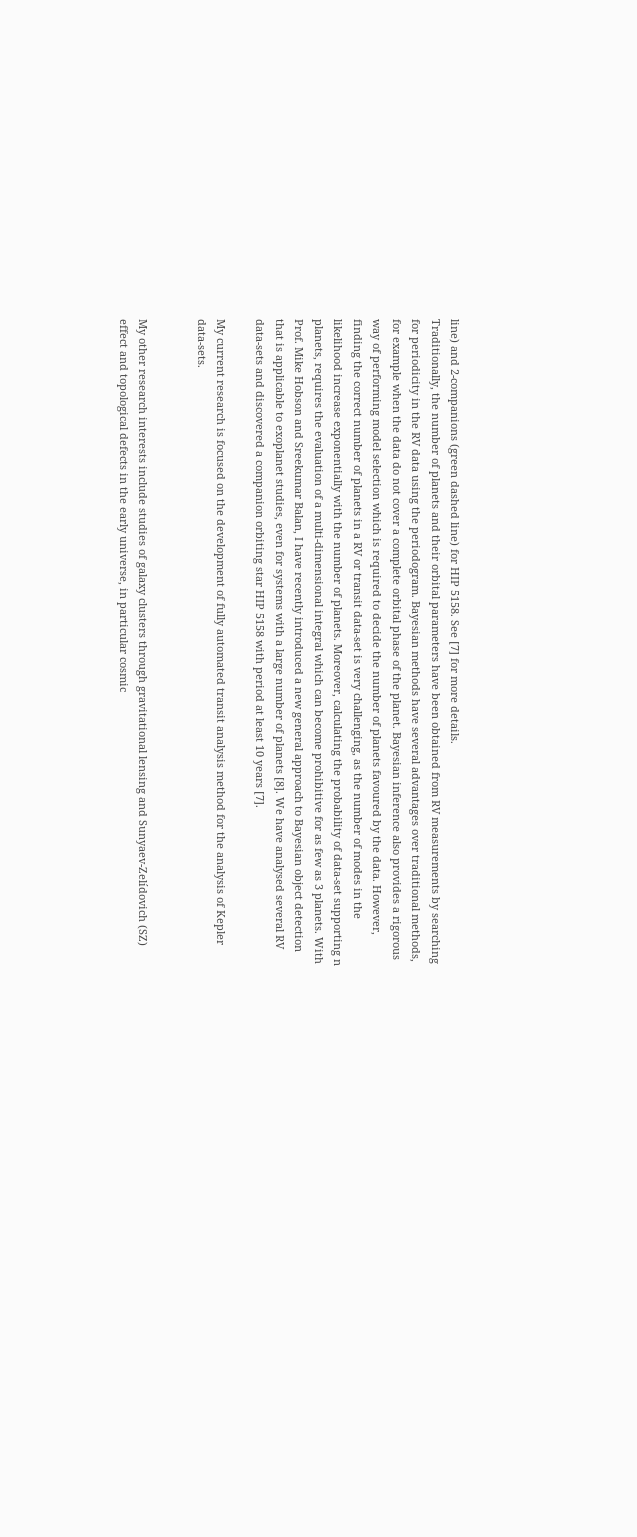line) and 2-companions (green dashed line) for HIP 5158. See [7] for more details.
Traditionally, the number of planets and their orbital parameters have been obtained from RV measurements by searching for periodicity in the RV data using the periodogram. Bayesian methods have several advantages over traditional methods, for example when the data do not cover a complete orbital phase of the planet. Bayesian inference also provides a rigorous way of performing model selection which is required to decide the number of planets favoured by the data. However, finding the correct number of planets in a RV or transit data-set is very challenging, as the number of modes in the likelihood increase exponentially with the number of planets. Moreover, calculating the probability of data-set supporting n planets, requires the evaluation of a multi-dimensional integral which can become prohibitive for as few as 3 planets. With Prof. Mike Hobson and Sreekumar Balan, I have recently introduced a new general approach to Bayesian object detection that is applicable to exoplanet studies, even for systems with a large number of planets [8]. We have analysed several RV data-sets and discovered a companion orbiting star HIP 5158 with period at least 10 years [7].

My current research is focused on the development of fully automated transit analysis method for the analysis of Kepler data-sets.


My other research interests include studies of galaxy clusters through gravitational lensing and Sunyaev-Zelídovich (SZ) effect and topological defects in the early universe, in particular cosmic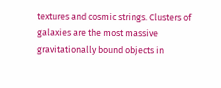textures and cosmic strings. Clusters of galaxies are the most massive gravitationally bound objects in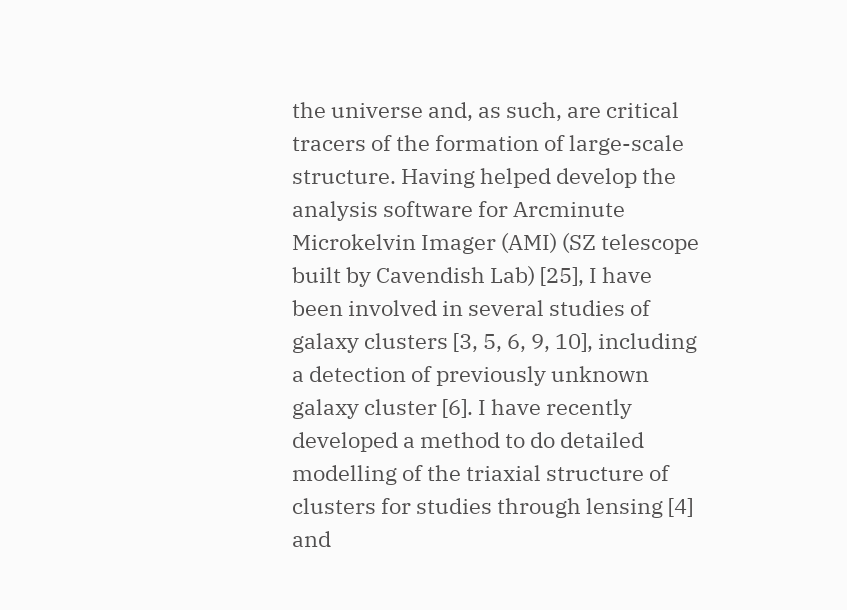the universe and, as such, are critical tracers of the formation of large-scale structure. Having helped develop the analysis software for Arcminute Microkelvin Imager (AMI) (SZ telescope built by Cavendish Lab) [25], I have been involved in several studies of galaxy clusters [3, 5, 6, 9, 10], including a detection of previously unknown galaxy cluster [6]. I have recently developed a method to do detailed modelling of the triaxial structure of clusters for studies through lensing [4] and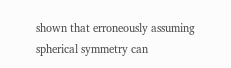shown that erroneously assuming spherical symmetry can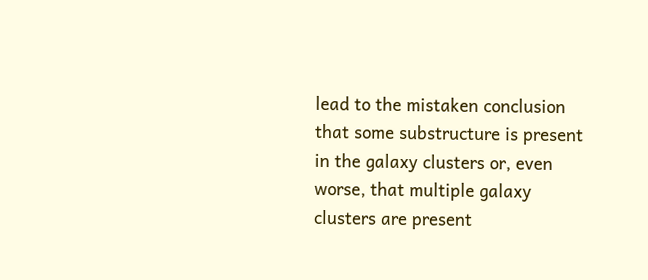lead to the mistaken conclusion that some substructure is present in the galaxy clusters or, even worse, that multiple galaxy clusters are present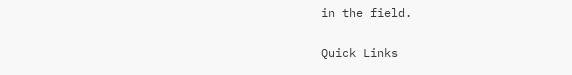in the field.

Quick Links